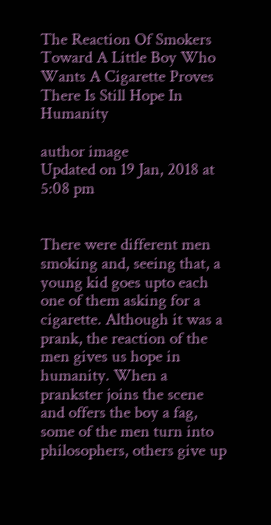The Reaction Of Smokers Toward A Little Boy Who Wants A Cigarette Proves There Is Still Hope In Humanity

author image
Updated on 19 Jan, 2018 at 5:08 pm


There were different men smoking and, seeing that, a young kid goes upto each one of them asking for a cigarette. Although it was a prank, the reaction of the men gives us hope in humanity. When a prankster joins the scene and offers the boy a fag, some of the men turn into philosophers, others give up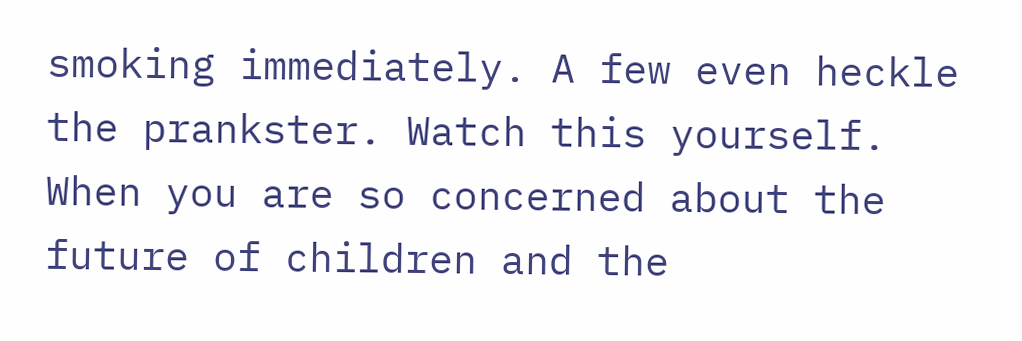smoking immediately. A few even heckle the prankster. Watch this yourself. When you are so concerned about the future of children and the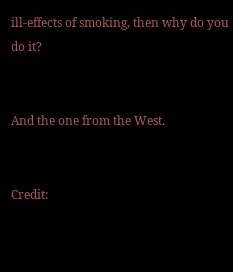ill-effects of smoking, then why do you do it?


And the one from the West.


Credit: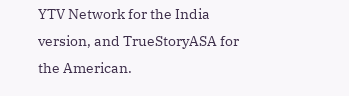YTV Network for the India version, and TrueStoryASA for the American.